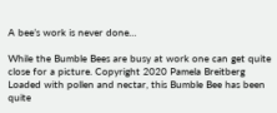A bee’s work is never done…

While the Bumble Bees are busy at work one can get quite close for a picture. Copyright 2020 Pamela Breitberg
Loaded with pollen and nectar, this Bumble Bee has been quite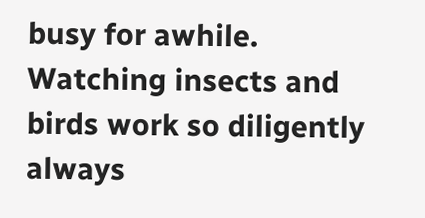busy for awhile. Watching insects and birds work so diligently always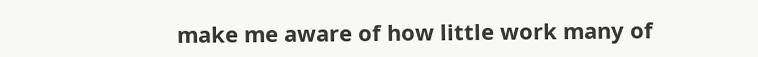make me aware of how little work many of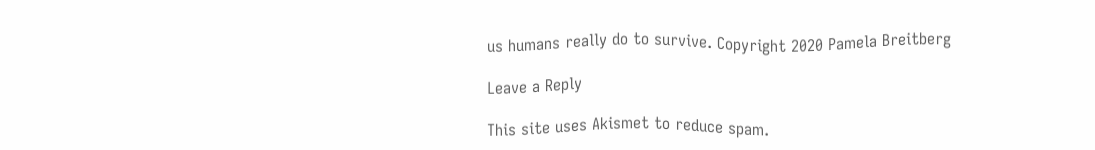us humans really do to survive. Copyright 2020 Pamela Breitberg

Leave a Reply

This site uses Akismet to reduce spam.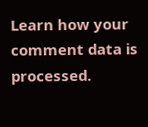Learn how your comment data is processed.